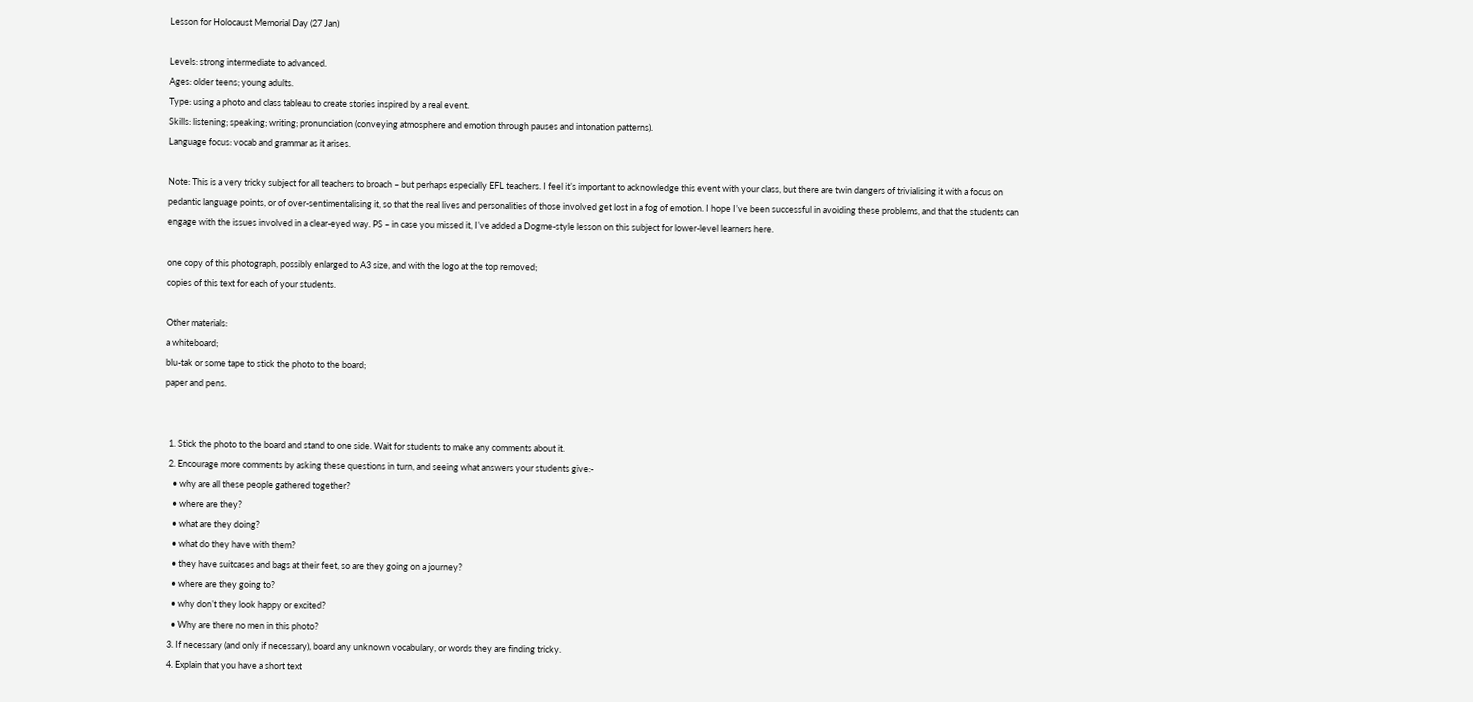Lesson for Holocaust Memorial Day (27 Jan)

Levels: strong intermediate to advanced.
Ages: older teens; young adults.
Type: using a photo and class tableau to create stories inspired by a real event.
Skills: listening; speaking; writing; pronunciation (conveying atmosphere and emotion through pauses and intonation patterns).
Language focus: vocab and grammar as it arises.

Note: This is a very tricky subject for all teachers to broach – but perhaps especially EFL teachers. I feel it’s important to acknowledge this event with your class, but there are twin dangers of trivialising it with a focus on pedantic language points, or of over-sentimentalising it, so that the real lives and personalities of those involved get lost in a fog of emotion. I hope I’ve been successful in avoiding these problems, and that the students can engage with the issues involved in a clear-eyed way. PS – in case you missed it, I’ve added a Dogme-style lesson on this subject for lower-level learners here.

one copy of this photograph, possibly enlarged to A3 size, and with the logo at the top removed;
copies of this text for each of your students.

Other materials:
a whiteboard;
blu-tak or some tape to stick the photo to the board;
paper and pens.


  1. Stick the photo to the board and stand to one side. Wait for students to make any comments about it.
  2. Encourage more comments by asking these questions in turn, and seeing what answers your students give:-
    • why are all these people gathered together?
    • where are they?
    • what are they doing?
    • what do they have with them?
    • they have suitcases and bags at their feet, so are they going on a journey?
    • where are they going to?
    • why don’t they look happy or excited?
    • Why are there no men in this photo?
  3. If necessary (and only if necessary), board any unknown vocabulary, or words they are finding tricky.
  4. Explain that you have a short text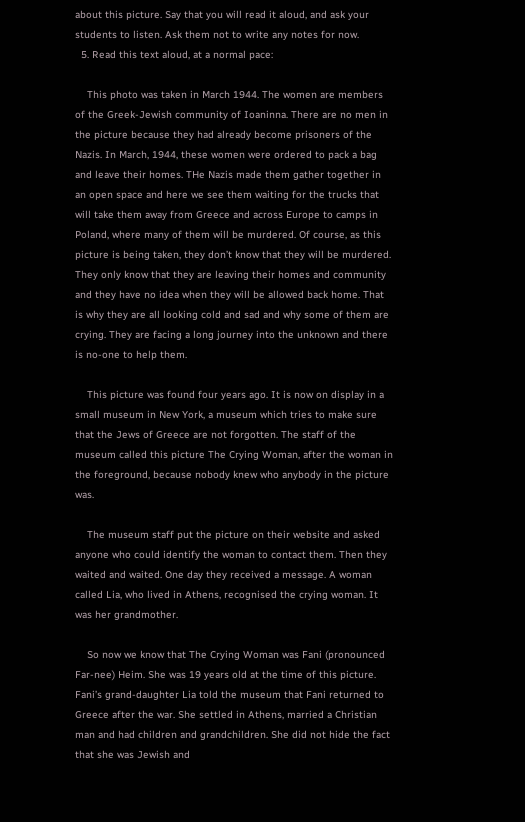about this picture. Say that you will read it aloud, and ask your students to listen. Ask them not to write any notes for now.
  5. Read this text aloud, at a normal pace:

    This photo was taken in March 1944. The women are members of the Greek-Jewish community of Ioaninna. There are no men in the picture because they had already become prisoners of the Nazis. In March, 1944, these women were ordered to pack a bag and leave their homes. THe Nazis made them gather together in an open space and here we see them waiting for the trucks that will take them away from Greece and across Europe to camps in Poland, where many of them will be murdered. Of course, as this picture is being taken, they don’t know that they will be murdered. They only know that they are leaving their homes and community and they have no idea when they will be allowed back home. That is why they are all looking cold and sad and why some of them are crying. They are facing a long journey into the unknown and there is no-one to help them.

    This picture was found four years ago. It is now on display in a small museum in New York, a museum which tries to make sure that the Jews of Greece are not forgotten. The staff of the museum called this picture The Crying Woman, after the woman in the foreground, because nobody knew who anybody in the picture was.

    The museum staff put the picture on their website and asked anyone who could identify the woman to contact them. Then they waited and waited. One day they received a message. A woman called Lia, who lived in Athens, recognised the crying woman. It was her grandmother.

    So now we know that The Crying Woman was Fani (pronounced Far-nee) Heim. She was 19 years old at the time of this picture. Fani’s grand-daughter Lia told the museum that Fani returned to Greece after the war. She settled in Athens, married a Christian man and had children and grandchildren. She did not hide the fact that she was Jewish and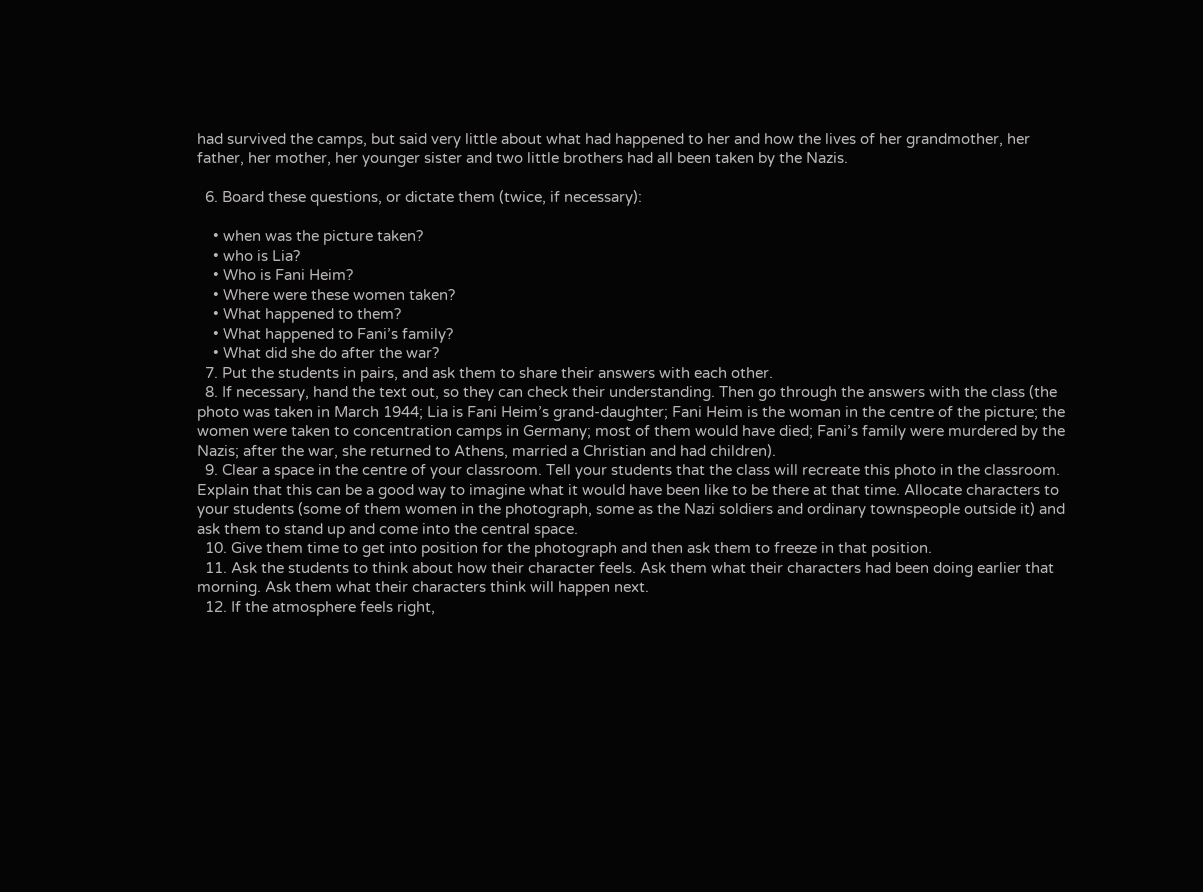had survived the camps, but said very little about what had happened to her and how the lives of her grandmother, her father, her mother, her younger sister and two little brothers had all been taken by the Nazis.

  6. Board these questions, or dictate them (twice, if necessary):

    • when was the picture taken?
    • who is Lia?
    • Who is Fani Heim?
    • Where were these women taken?
    • What happened to them?
    • What happened to Fani’s family?
    • What did she do after the war?
  7. Put the students in pairs, and ask them to share their answers with each other.
  8. If necessary, hand the text out, so they can check their understanding. Then go through the answers with the class (the photo was taken in March 1944; Lia is Fani Heim’s grand-daughter; Fani Heim is the woman in the centre of the picture; the women were taken to concentration camps in Germany; most of them would have died; Fani’s family were murdered by the Nazis; after the war, she returned to Athens, married a Christian and had children).
  9. Clear a space in the centre of your classroom. Tell your students that the class will recreate this photo in the classroom. Explain that this can be a good way to imagine what it would have been like to be there at that time. Allocate characters to your students (some of them women in the photograph, some as the Nazi soldiers and ordinary townspeople outside it) and ask them to stand up and come into the central space.
  10. Give them time to get into position for the photograph and then ask them to freeze in that position.
  11. Ask the students to think about how their character feels. Ask them what their characters had been doing earlier that morning. Ask them what their characters think will happen next.
  12. If the atmosphere feels right,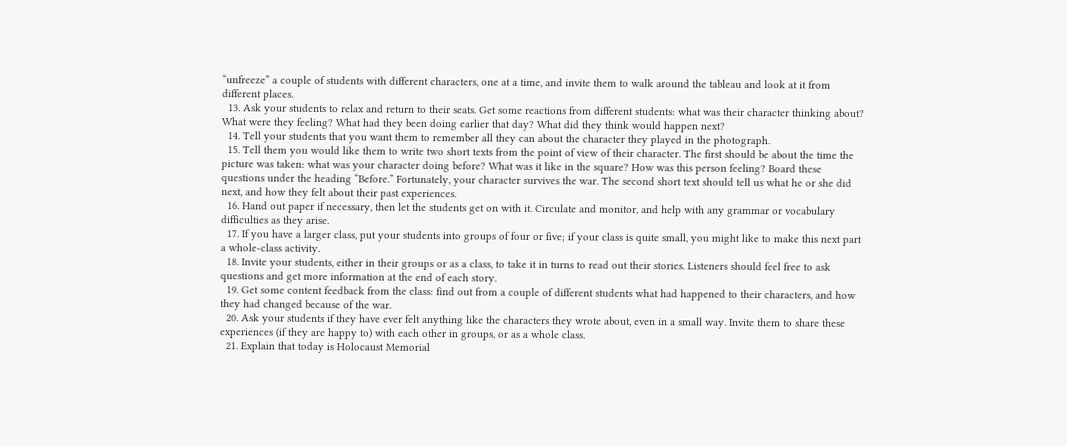“unfreeze” a couple of students with different characters, one at a time, and invite them to walk around the tableau and look at it from different places.
  13. Ask your students to relax and return to their seats. Get some reactions from different students: what was their character thinking about? What were they feeling? What had they been doing earlier that day? What did they think would happen next?
  14. Tell your students that you want them to remember all they can about the character they played in the photograph.
  15. Tell them you would like them to write two short texts from the point of view of their character. The first should be about the time the picture was taken: what was your character doing before? What was it like in the square? How was this person feeling? Board these questions under the heading “Before.” Fortunately, your character survives the war. The second short text should tell us what he or she did next, and how they felt about their past experiences.
  16. Hand out paper if necessary, then let the students get on with it. Circulate and monitor, and help with any grammar or vocabulary difficulties as they arise.
  17. If you have a larger class, put your students into groups of four or five; if your class is quite small, you might like to make this next part a whole-class activity.
  18. Invite your students, either in their groups or as a class, to take it in turns to read out their stories. Listeners should feel free to ask questions and get more information at the end of each story.
  19. Get some content feedback from the class: find out from a couple of different students what had happened to their characters, and how they had changed because of the war.
  20. Ask your students if they have ever felt anything like the characters they wrote about, even in a small way. Invite them to share these experiences (if they are happy to) with each other in groups, or as a whole class.
  21. Explain that today is Holocaust Memorial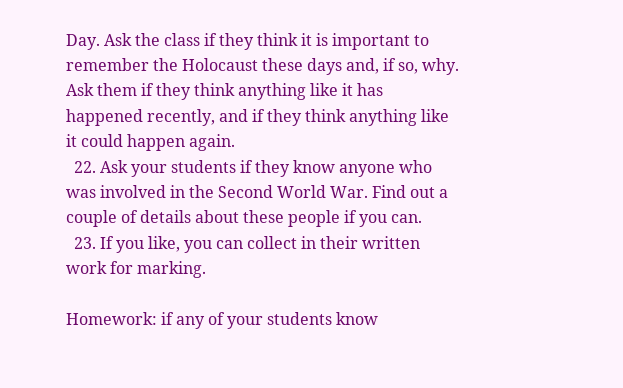Day. Ask the class if they think it is important to remember the Holocaust these days and, if so, why. Ask them if they think anything like it has happened recently, and if they think anything like it could happen again.
  22. Ask your students if they know anyone who was involved in the Second World War. Find out a couple of details about these people if you can.
  23. If you like, you can collect in their written work for marking.

Homework: if any of your students know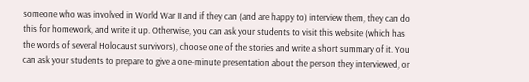someone who was involved in World War II and if they can (and are happy to) interview them, they can do this for homework, and write it up. Otherwise, you can ask your students to visit this website (which has the words of several Holocaust survivors), choose one of the stories and write a short summary of it. You can ask your students to prepare to give a one-minute presentation about the person they interviewed, or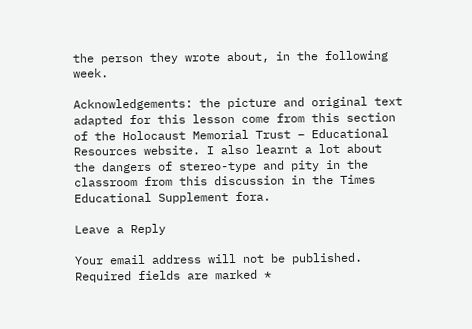the person they wrote about, in the following week.

Acknowledgements: the picture and original text adapted for this lesson come from this section of the Holocaust Memorial Trust – Educational Resources website. I also learnt a lot about the dangers of stereo-type and pity in the classroom from this discussion in the Times Educational Supplement fora.

Leave a Reply

Your email address will not be published. Required fields are marked *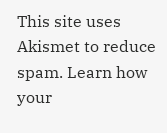This site uses Akismet to reduce spam. Learn how your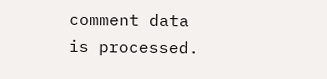comment data is processed.